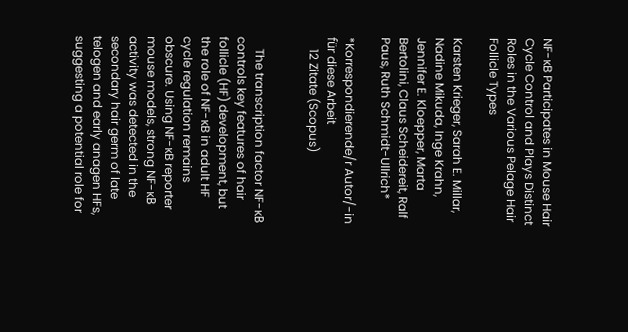NF-κB Participates in Mouse Hair Cycle Control and Plays Distinct Roles in the Various Pelage Hair Follicle Types

Karsten Krieger, Sarah E. Millar, Nadine Mikuda, Inge Krahn, Jennifer E. Kloepper, Marta Bertolini, Claus Scheidereit, Ralf Paus, Ruth Schmidt-Ullrich*

*Korrespondierende/r Autor/-in für diese Arbeit
    12 Zitate (Scopus)


    The transcription factor NF-κB controls key features of hair follicle (HF) development, but the role of NF-κB in adult HF cycle regulation remains obscure. Using NF-κB reporter mouse models, strong NF-κB activity was detected in the secondary hair germ of late telogen and early anagen HFs, suggesting a potential role for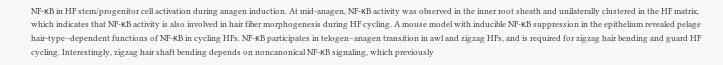NF-κB in HF stem/progenitor cell activation during anagen induction. At mid-anagen, NF-κB activity was observed in the inner root sheath and unilaterally clustered in the HF matrix, which indicates that NF-κB activity is also involved in hair fiber morphogenesis during HF cycling. A mouse model with inducible NF-κB suppression in the epithelium revealed pelage hair-type−dependent functions of NF-κB in cycling HFs. NF-κB participates in telogen−anagen transition in awl and zigzag HFs, and is required for zigzag hair bending and guard HF cycling. Interestingly, zigzag hair shaft bending depends on noncanonical NF-κB signaling, which previously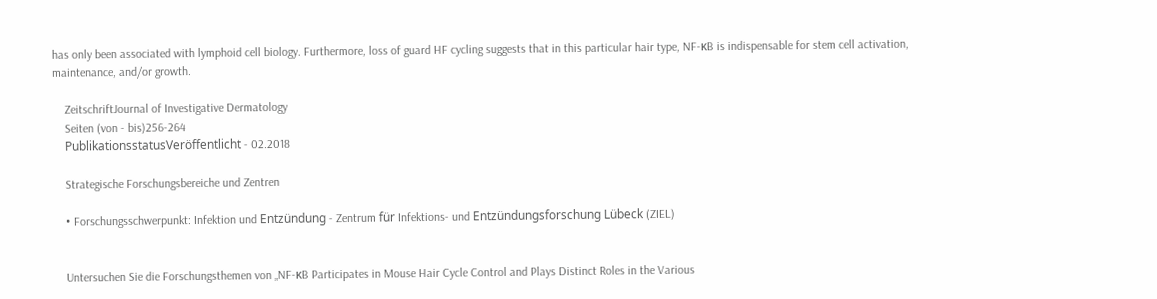has only been associated with lymphoid cell biology. Furthermore, loss of guard HF cycling suggests that in this particular hair type, NF-κB is indispensable for stem cell activation, maintenance, and/or growth.

    ZeitschriftJournal of Investigative Dermatology
    Seiten (von - bis)256-264
    PublikationsstatusVeröffentlicht - 02.2018

    Strategische Forschungsbereiche und Zentren

    • Forschungsschwerpunkt: Infektion und Entzündung - Zentrum für Infektions- und Entzündungsforschung Lübeck (ZIEL)


    Untersuchen Sie die Forschungsthemen von „NF-κB Participates in Mouse Hair Cycle Control and Plays Distinct Roles in the Various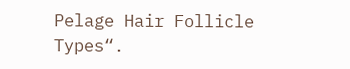Pelage Hair Follicle Types“.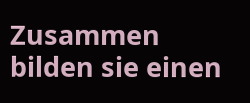Zusammen bilden sie einen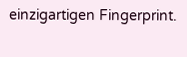einzigartigen Fingerprint.